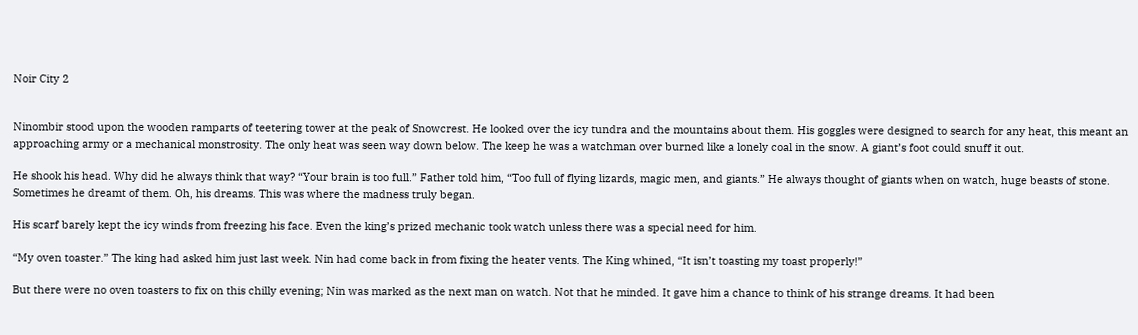Noir City 2


Ninombir stood upon the wooden ramparts of teetering tower at the peak of Snowcrest. He looked over the icy tundra and the mountains about them. His goggles were designed to search for any heat, this meant an approaching army or a mechanical monstrosity. The only heat was seen way down below. The keep he was a watchman over burned like a lonely coal in the snow. A giant’s foot could snuff it out.

He shook his head. Why did he always think that way? “Your brain is too full.” Father told him, “Too full of flying lizards, magic men, and giants.” He always thought of giants when on watch, huge beasts of stone. Sometimes he dreamt of them. Oh, his dreams. This was where the madness truly began.

His scarf barely kept the icy winds from freezing his face. Even the king’s prized mechanic took watch unless there was a special need for him.

“My oven toaster.” The king had asked him just last week. Nin had come back in from fixing the heater vents. The King whined, “It isn’t toasting my toast properly!”

But there were no oven toasters to fix on this chilly evening; Nin was marked as the next man on watch. Not that he minded. It gave him a chance to think of his strange dreams. It had been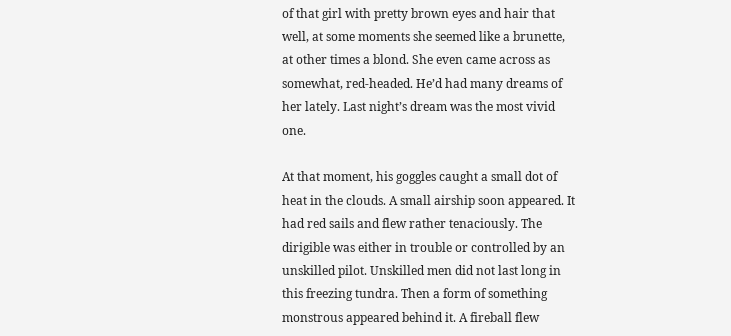of that girl with pretty brown eyes and hair that well, at some moments she seemed like a brunette, at other times a blond. She even came across as somewhat, red-headed. He’d had many dreams of her lately. Last night’s dream was the most vivid one.

At that moment, his goggles caught a small dot of heat in the clouds. A small airship soon appeared. It had red sails and flew rather tenaciously. The dirigible was either in trouble or controlled by an unskilled pilot. Unskilled men did not last long in this freezing tundra. Then a form of something monstrous appeared behind it. A fireball flew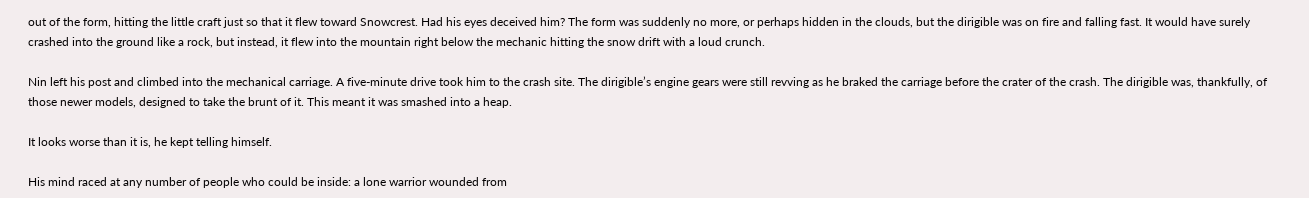out of the form, hitting the little craft just so that it flew toward Snowcrest. Had his eyes deceived him? The form was suddenly no more, or perhaps hidden in the clouds, but the dirigible was on fire and falling fast. It would have surely crashed into the ground like a rock, but instead, it flew into the mountain right below the mechanic hitting the snow drift with a loud crunch.

Nin left his post and climbed into the mechanical carriage. A five-minute drive took him to the crash site. The dirigible’s engine gears were still revving as he braked the carriage before the crater of the crash. The dirigible was, thankfully, of those newer models, designed to take the brunt of it. This meant it was smashed into a heap.

It looks worse than it is, he kept telling himself.

His mind raced at any number of people who could be inside: a lone warrior wounded from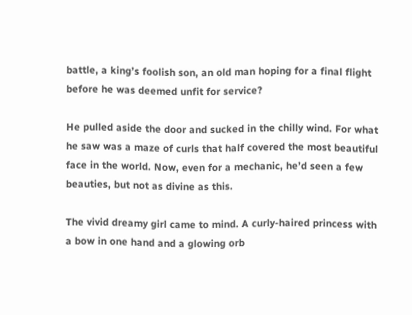battle, a king’s foolish son, an old man hoping for a final flight before he was deemed unfit for service?

He pulled aside the door and sucked in the chilly wind. For what he saw was a maze of curls that half covered the most beautiful face in the world. Now, even for a mechanic, he’d seen a few beauties, but not as divine as this.

The vivid dreamy girl came to mind. A curly-haired princess with a bow in one hand and a glowing orb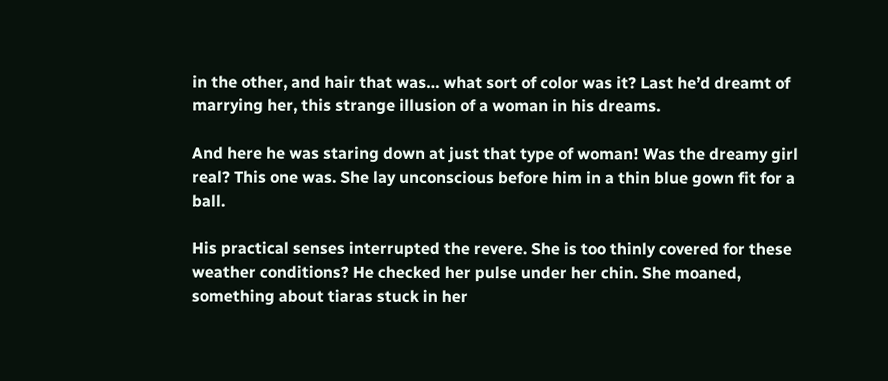in the other, and hair that was… what sort of color was it? Last he’d dreamt of marrying her, this strange illusion of a woman in his dreams.

And here he was staring down at just that type of woman! Was the dreamy girl real? This one was. She lay unconscious before him in a thin blue gown fit for a ball.

His practical senses interrupted the revere. She is too thinly covered for these weather conditions? He checked her pulse under her chin. She moaned, something about tiaras stuck in her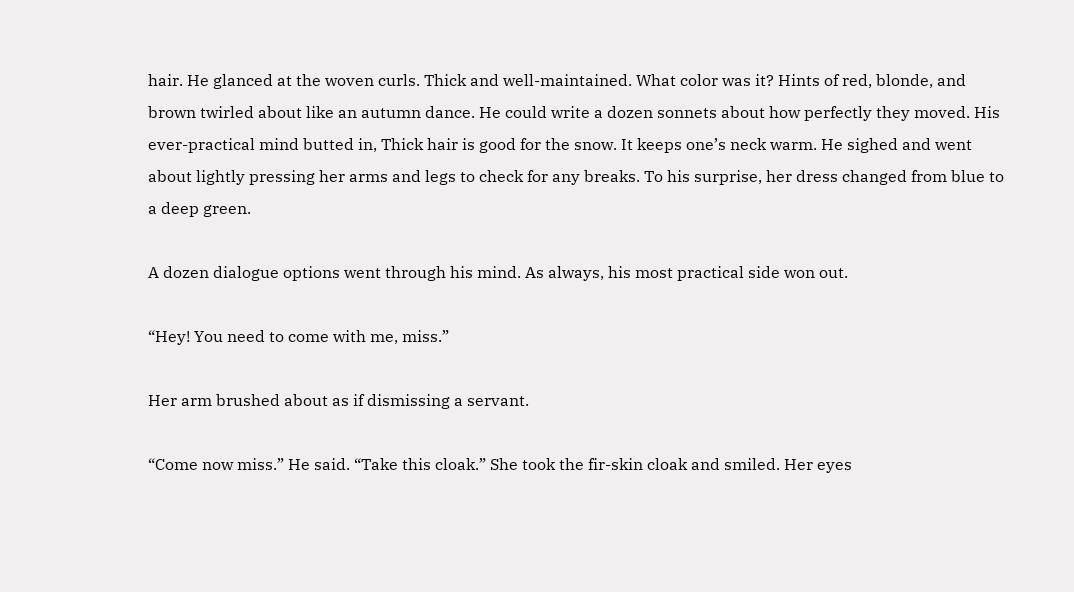hair. He glanced at the woven curls. Thick and well-maintained. What color was it? Hints of red, blonde, and brown twirled about like an autumn dance. He could write a dozen sonnets about how perfectly they moved. His ever-practical mind butted in, Thick hair is good for the snow. It keeps one’s neck warm. He sighed and went about lightly pressing her arms and legs to check for any breaks. To his surprise, her dress changed from blue to a deep green.

A dozen dialogue options went through his mind. As always, his most practical side won out.

“Hey! You need to come with me, miss.”

Her arm brushed about as if dismissing a servant.

“Come now miss.” He said. “Take this cloak.” She took the fir-skin cloak and smiled. Her eyes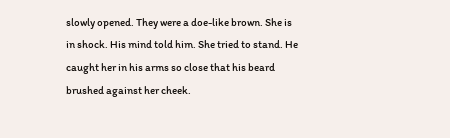slowly opened. They were a doe-like brown. She is in shock. His mind told him. She tried to stand. He caught her in his arms so close that his beard brushed against her cheek.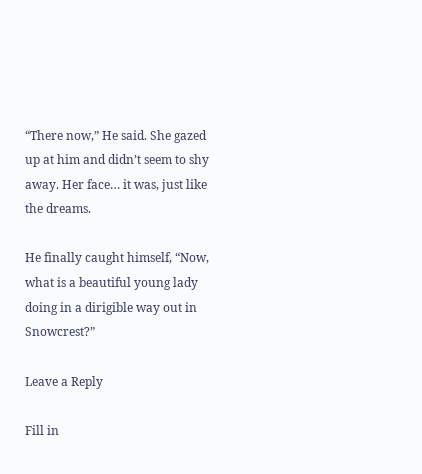“There now,” He said. She gazed up at him and didn’t seem to shy away. Her face… it was, just like the dreams.

He finally caught himself, “Now, what is a beautiful young lady doing in a dirigible way out in Snowcrest?”

Leave a Reply

Fill in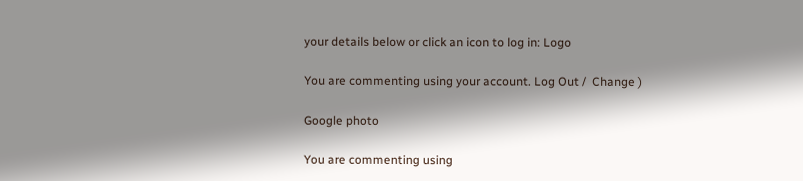your details below or click an icon to log in: Logo

You are commenting using your account. Log Out /  Change )

Google photo

You are commenting using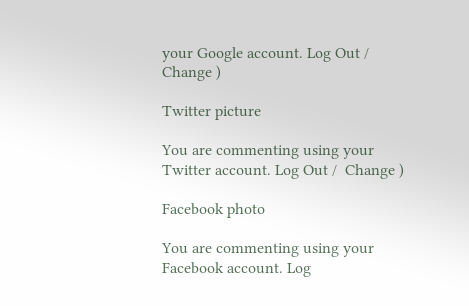your Google account. Log Out /  Change )

Twitter picture

You are commenting using your Twitter account. Log Out /  Change )

Facebook photo

You are commenting using your Facebook account. Log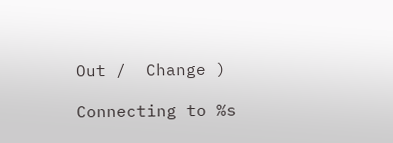Out /  Change )

Connecting to %s